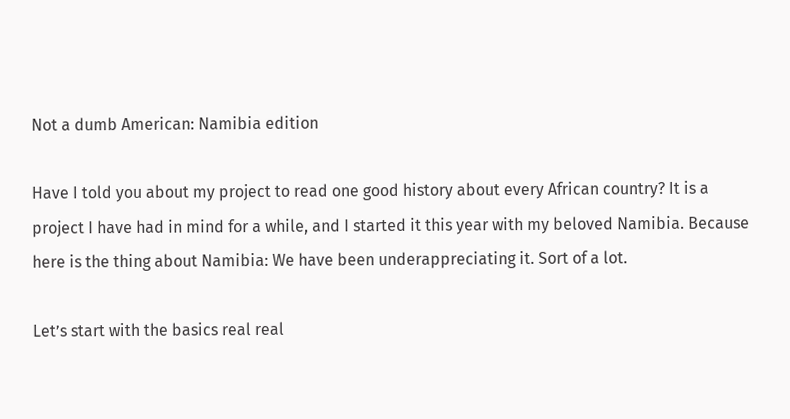Not a dumb American: Namibia edition

Have I told you about my project to read one good history about every African country? It is a project I have had in mind for a while, and I started it this year with my beloved Namibia. Because here is the thing about Namibia: We have been underappreciating it. Sort of a lot.

Let’s start with the basics real real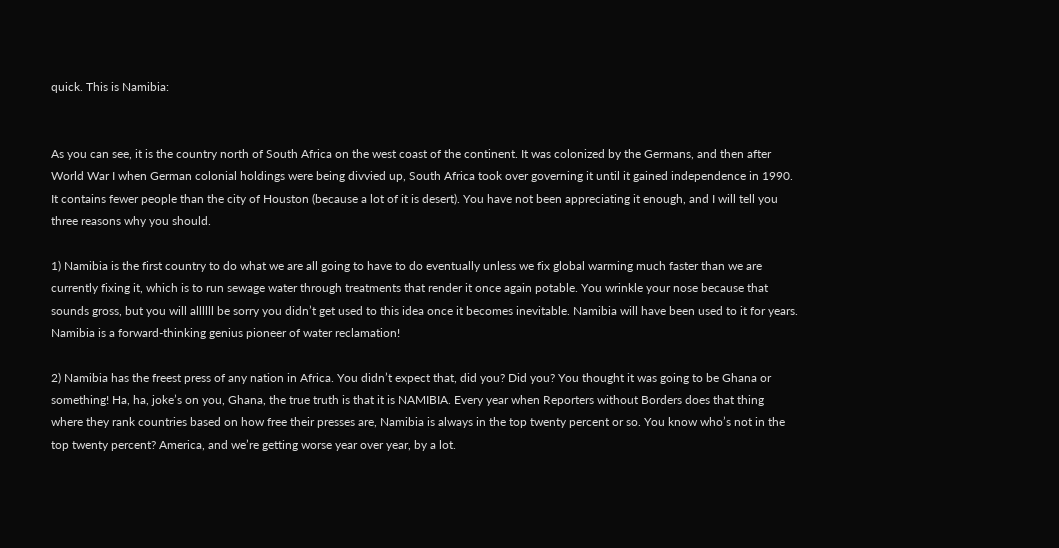quick. This is Namibia:


As you can see, it is the country north of South Africa on the west coast of the continent. It was colonized by the Germans, and then after World War I when German colonial holdings were being divvied up, South Africa took over governing it until it gained independence in 1990. It contains fewer people than the city of Houston (because a lot of it is desert). You have not been appreciating it enough, and I will tell you three reasons why you should.

1) Namibia is the first country to do what we are all going to have to do eventually unless we fix global warming much faster than we are currently fixing it, which is to run sewage water through treatments that render it once again potable. You wrinkle your nose because that sounds gross, but you will allllll be sorry you didn’t get used to this idea once it becomes inevitable. Namibia will have been used to it for years. Namibia is a forward-thinking genius pioneer of water reclamation!

2) Namibia has the freest press of any nation in Africa. You didn’t expect that, did you? Did you? You thought it was going to be Ghana or something! Ha, ha, joke’s on you, Ghana, the true truth is that it is NAMIBIA. Every year when Reporters without Borders does that thing where they rank countries based on how free their presses are, Namibia is always in the top twenty percent or so. You know who’s not in the top twenty percent? America, and we’re getting worse year over year, by a lot.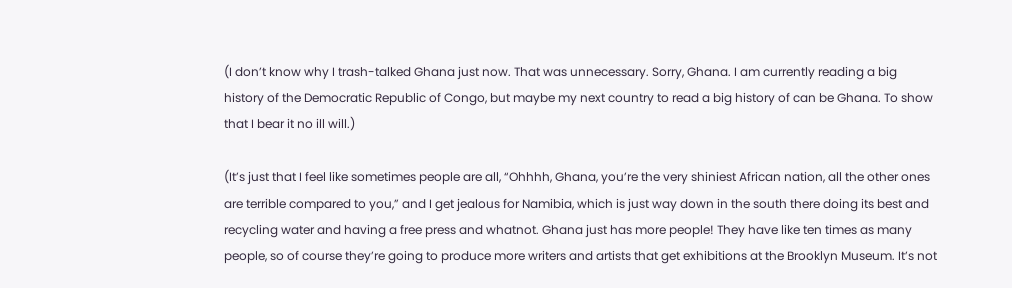(I don’t know why I trash-talked Ghana just now. That was unnecessary. Sorry, Ghana. I am currently reading a big history of the Democratic Republic of Congo, but maybe my next country to read a big history of can be Ghana. To show that I bear it no ill will.)

(It’s just that I feel like sometimes people are all, “Ohhhh, Ghana, you’re the very shiniest African nation, all the other ones are terrible compared to you,” and I get jealous for Namibia, which is just way down in the south there doing its best and recycling water and having a free press and whatnot. Ghana just has more people! They have like ten times as many people, so of course they’re going to produce more writers and artists that get exhibitions at the Brooklyn Museum. It’s not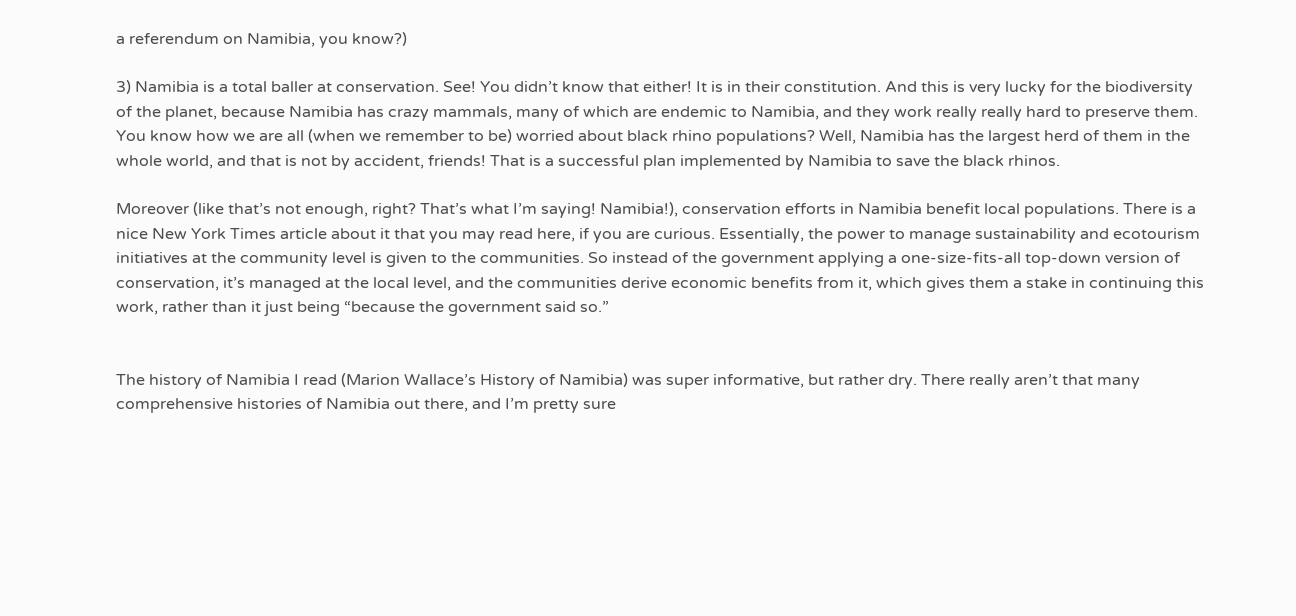a referendum on Namibia, you know?)

3) Namibia is a total baller at conservation. See! You didn’t know that either! It is in their constitution. And this is very lucky for the biodiversity of the planet, because Namibia has crazy mammals, many of which are endemic to Namibia, and they work really really hard to preserve them. You know how we are all (when we remember to be) worried about black rhino populations? Well, Namibia has the largest herd of them in the whole world, and that is not by accident, friends! That is a successful plan implemented by Namibia to save the black rhinos.

Moreover (like that’s not enough, right? That’s what I’m saying! Namibia!), conservation efforts in Namibia benefit local populations. There is a nice New York Times article about it that you may read here, if you are curious. Essentially, the power to manage sustainability and ecotourism initiatives at the community level is given to the communities. So instead of the government applying a one-size-fits-all top-down version of conservation, it’s managed at the local level, and the communities derive economic benefits from it, which gives them a stake in continuing this work, rather than it just being “because the government said so.”


The history of Namibia I read (Marion Wallace’s History of Namibia) was super informative, but rather dry. There really aren’t that many comprehensive histories of Namibia out there, and I’m pretty sure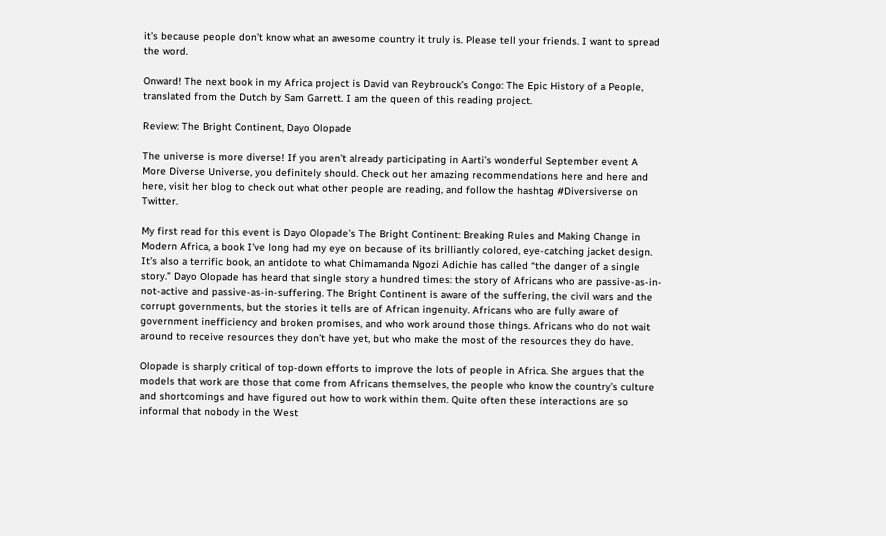it’s because people don’t know what an awesome country it truly is. Please tell your friends. I want to spread the word.

Onward! The next book in my Africa project is David van Reybrouck’s Congo: The Epic History of a People, translated from the Dutch by Sam Garrett. I am the queen of this reading project.

Review: The Bright Continent, Dayo Olopade

The universe is more diverse! If you aren’t already participating in Aarti’s wonderful September event A More Diverse Universe, you definitely should. Check out her amazing recommendations here and here and here, visit her blog to check out what other people are reading, and follow the hashtag #Diversiverse on Twitter.

My first read for this event is Dayo Olopade’s The Bright Continent: Breaking Rules and Making Change in Modern Africa, a book I’ve long had my eye on because of its brilliantly colored, eye-catching jacket design. It’s also a terrific book, an antidote to what Chimamanda Ngozi Adichie has called “the danger of a single story.” Dayo Olopade has heard that single story a hundred times: the story of Africans who are passive-as-in-not-active and passive-as-in-suffering. The Bright Continent is aware of the suffering, the civil wars and the corrupt governments, but the stories it tells are of African ingenuity. Africans who are fully aware of government inefficiency and broken promises, and who work around those things. Africans who do not wait around to receive resources they don’t have yet, but who make the most of the resources they do have.

Olopade is sharply critical of top-down efforts to improve the lots of people in Africa. She argues that the models that work are those that come from Africans themselves, the people who know the country’s culture and shortcomings and have figured out how to work within them. Quite often these interactions are so informal that nobody in the West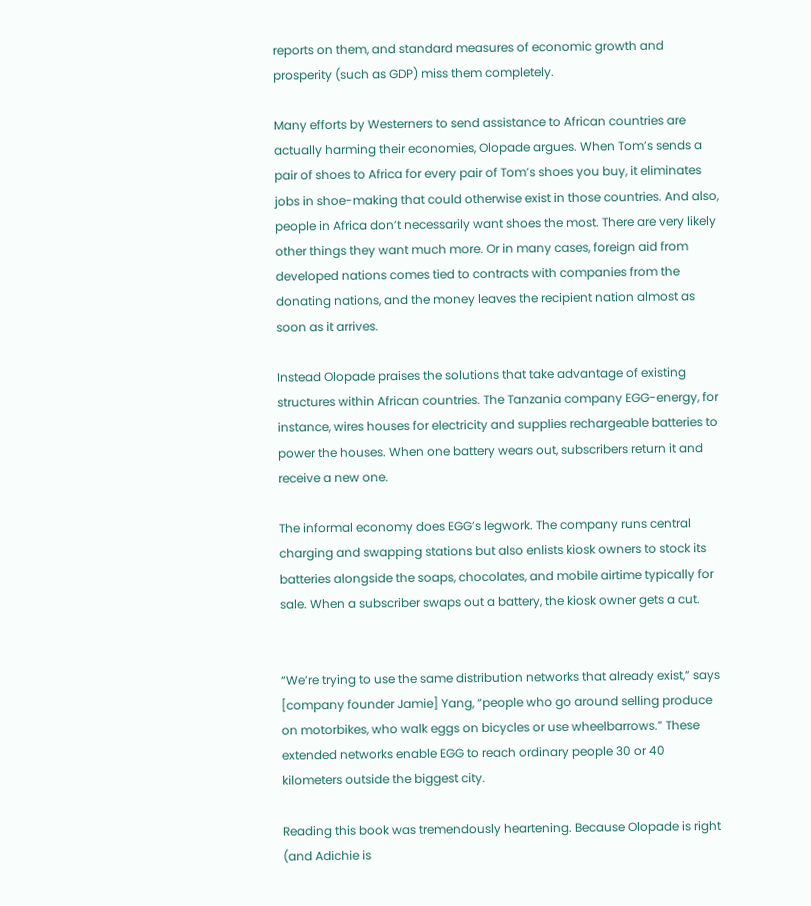reports on them, and standard measures of economic growth and prosperity (such as GDP) miss them completely.

Many efforts by Westerners to send assistance to African countries are actually harming their economies, Olopade argues. When Tom’s sends a pair of shoes to Africa for every pair of Tom’s shoes you buy, it eliminates jobs in shoe-making that could otherwise exist in those countries. And also, people in Africa don’t necessarily want shoes the most. There are very likely other things they want much more. Or in many cases, foreign aid from developed nations comes tied to contracts with companies from the donating nations, and the money leaves the recipient nation almost as soon as it arrives.

Instead Olopade praises the solutions that take advantage of existing structures within African countries. The Tanzania company EGG-energy, for instance, wires houses for electricity and supplies rechargeable batteries to power the houses. When one battery wears out, subscribers return it and receive a new one.

The informal economy does EGG’s legwork. The company runs central charging and swapping stations but also enlists kiosk owners to stock its batteries alongside the soaps, chocolates, and mobile airtime typically for sale. When a subscriber swaps out a battery, the kiosk owner gets a cut.


“We’re trying to use the same distribution networks that already exist,” says [company founder Jamie] Yang, “people who go around selling produce on motorbikes, who walk eggs on bicycles or use wheelbarrows.” These extended networks enable EGG to reach ordinary people 30 or 40 kilometers outside the biggest city.

Reading this book was tremendously heartening. Because Olopade is right (and Adichie is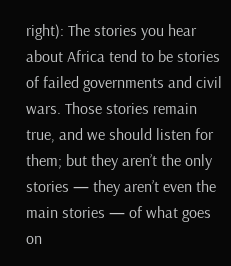right): The stories you hear about Africa tend to be stories of failed governments and civil wars. Those stories remain true, and we should listen for them; but they aren’t the only stories — they aren’t even the main stories — of what goes on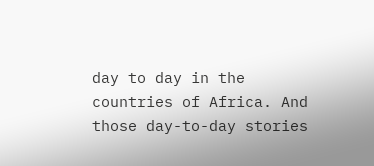day to day in the countries of Africa. And those day-to-day stories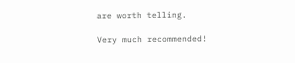are worth telling.

Very much recommended!